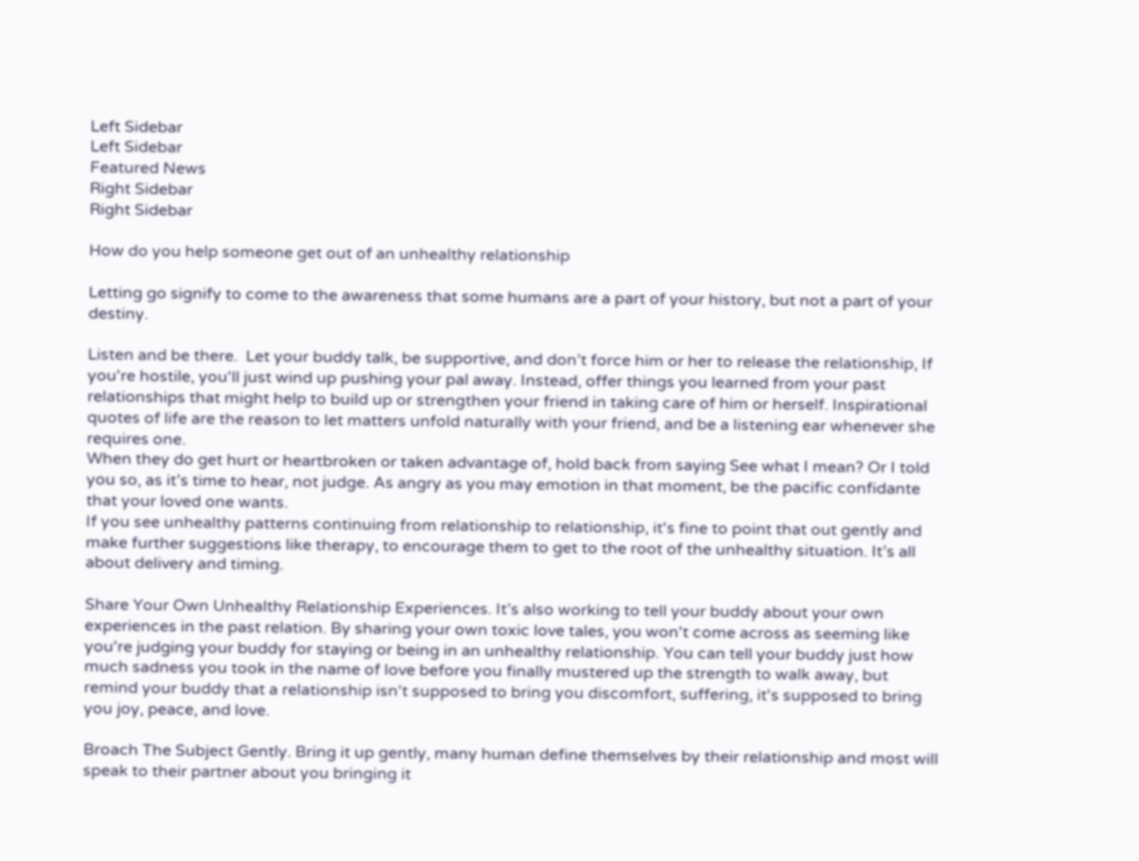Left Sidebar
Left Sidebar
Featured News
Right Sidebar
Right Sidebar

How do you help someone get out of an unhealthy relationship

Letting go signify to come to the awareness that some humans are a part of your history, but not a part of your destiny.

Listen and be there.  Let your buddy talk, be supportive, and don’t force him or her to release the relationship, If you're hostile, you'll just wind up pushing your pal away. Instead, offer things you learned from your past relationships that might help to build up or strengthen your friend in taking care of him or herself. Inspirational quotes of life are the reason to let matters unfold naturally with your friend, and be a listening ear whenever she requires one.
When they do get hurt or heartbroken or taken advantage of, hold back from saying See what I mean? Or I told you so, as it’s time to hear, not judge. As angry as you may emotion in that moment, be the pacific confidante that your loved one wants.
If you see unhealthy patterns continuing from relationship to relationship, it's fine to point that out gently and make further suggestions like therapy, to encourage them to get to the root of the unhealthy situation. It’s all about delivery and timing.

Share Your Own Unhealthy Relationship Experiences. It’s also working to tell your buddy about your own experiences in the past relation. By sharing your own toxic love tales, you won't come across as seeming like you're judging your buddy for staying or being in an unhealthy relationship. You can tell your buddy just how much sadness you took in the name of love before you finally mustered up the strength to walk away, but remind your buddy that a relationship isn't supposed to bring you discomfort, suffering, it's supposed to bring you joy, peace, and love.

Broach The Subject Gently. Bring it up gently, many human define themselves by their relationship and most will speak to their partner about you bringing it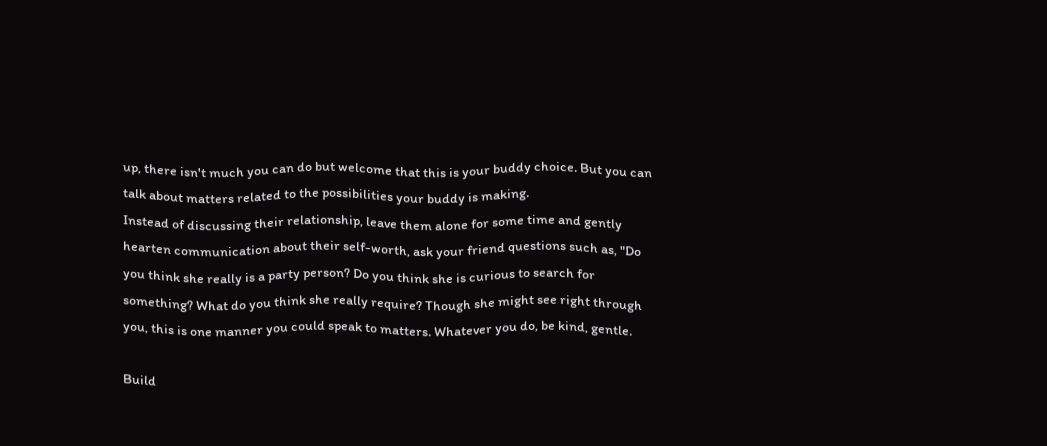up, there isn't much you can do but welcome that this is your buddy choice. But you can talk about matters related to the possibilities your buddy is making.
Instead of discussing their relationship, leave them alone for some time and gently hearten communication about their self-worth, ask your friend questions such as, "Do you think she really is a party person? Do you think she is curious to search for something? What do you think she really require? Though she might see right through you, this is one manner you could speak to matters. Whatever you do, be kind, gentle.

Build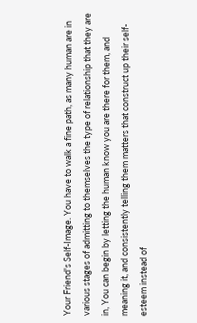Your Friend's Self-Image. You have to walk a fine path, as many human are in various stages of admitting to themselves the type of relationship that they are in, You can begin by letting the human know you are there for them, and meaning it, and consistently telling them matters that construct up their self-esteem instead of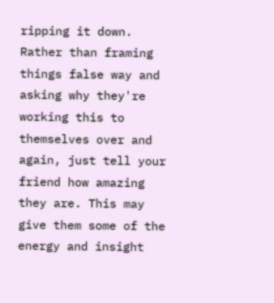ripping it down. Rather than framing things false way and asking why they're working this to themselves over and again, just tell your friend how amazing they are. This may give them some of the energy and insight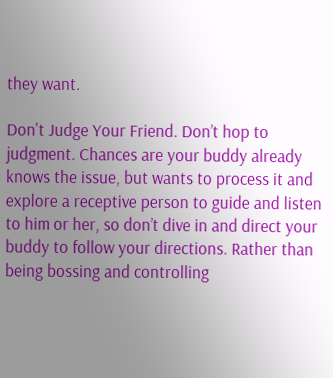they want.

Don't Judge Your Friend. Don’t hop to judgment. Chances are your buddy already knows the issue, but wants to process it and explore a receptive person to guide and listen to him or her, so don’t dive in and direct your buddy to follow your directions. Rather than being bossing and controlling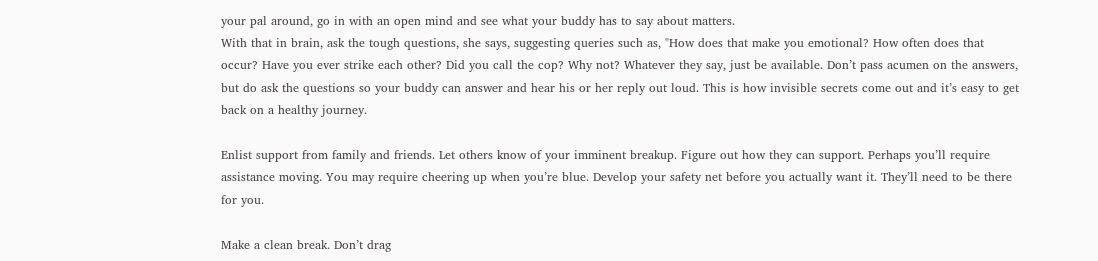your pal around, go in with an open mind and see what your buddy has to say about matters.
With that in brain, ask the tough questions, she says, suggesting queries such as, "How does that make you emotional? How often does that occur? Have you ever strike each other? Did you call the cop? Why not? Whatever they say, just be available. Don’t pass acumen on the answers, but do ask the questions so your buddy can answer and hear his or her reply out loud. This is how invisible secrets come out and it’s easy to get back on a healthy journey.

Enlist support from family and friends. Let others know of your imminent breakup. Figure out how they can support. Perhaps you’ll require assistance moving. You may require cheering up when you’re blue. Develop your safety net before you actually want it. They’ll need to be there for you.

Make a clean break. Don’t drag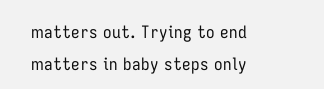matters out. Trying to end matters in baby steps only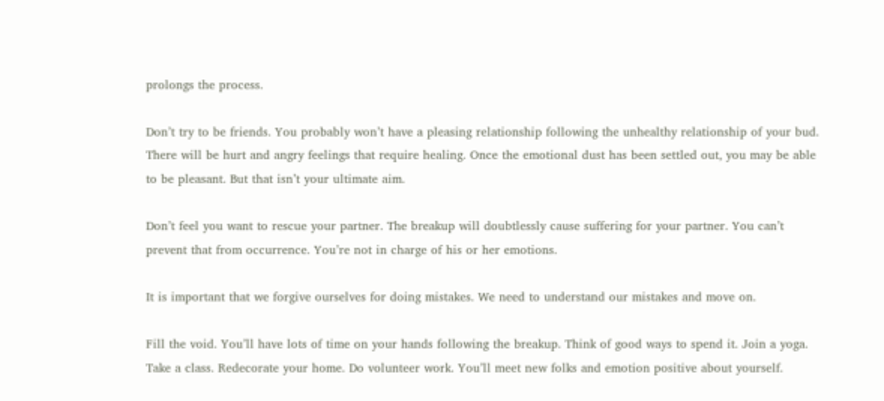prolongs the process.

Don’t try to be friends. You probably won’t have a pleasing relationship following the unhealthy relationship of your bud. There will be hurt and angry feelings that require healing. Once the emotional dust has been settled out, you may be able to be pleasant. But that isn’t your ultimate aim.

Don’t feel you want to rescue your partner. The breakup will doubtlessly cause suffering for your partner. You can’t prevent that from occurrence. You’re not in charge of his or her emotions.

It is important that we forgive ourselves for doing mistakes. We need to understand our mistakes and move on.

Fill the void. You’ll have lots of time on your hands following the breakup. Think of good ways to spend it. Join a yoga. Take a class. Redecorate your home. Do volunteer work. You’ll meet new folks and emotion positive about yourself.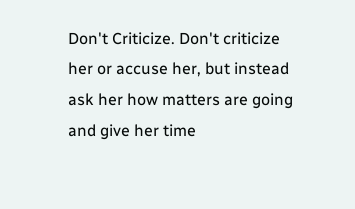Don't Criticize. Don't criticize her or accuse her, but instead ask her how matters are going and give her time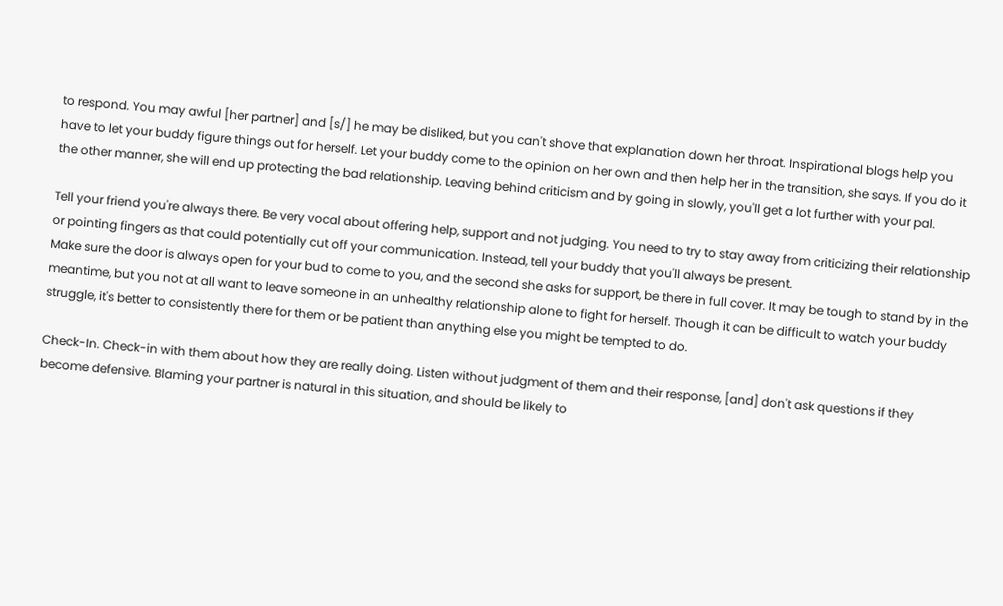to respond. You may awful [her partner] and [s/] he may be disliked, but you can't shove that explanation down her throat. Inspirational blogs help you have to let your buddy figure things out for herself. Let your buddy come to the opinion on her own and then help her in the transition, she says. If you do it the other manner, she will end up protecting the bad relationship. Leaving behind criticism and by going in slowly, you'll get a lot further with your pal.

Tell your friend you're always there. Be very vocal about offering help, support and not judging. You need to try to stay away from criticizing their relationship or pointing fingers as that could potentially cut off your communication. Instead, tell your buddy that you'll always be present.
Make sure the door is always open for your bud to come to you, and the second she asks for support, be there in full cover. It may be tough to stand by in the meantime, but you not at all want to leave someone in an unhealthy relationship alone to fight for herself. Though it can be difficult to watch your buddy struggle, it's better to consistently there for them or be patient than anything else you might be tempted to do.

Check-In. Check-in with them about how they are really doing. Listen without judgment of them and their response, [and] don't ask questions if they become defensive. Blaming your partner is natural in this situation, and should be likely to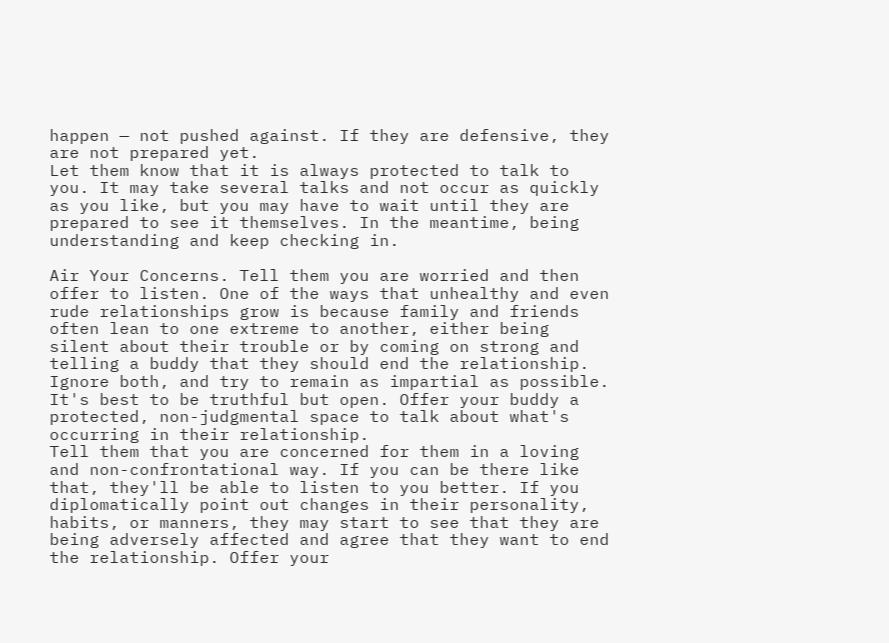happen — not pushed against. If they are defensive, they are not prepared yet.
Let them know that it is always protected to talk to you. It may take several talks and not occur as quickly as you like, but you may have to wait until they are prepared to see it themselves. In the meantime, being understanding and keep checking in.

Air Your Concerns. Tell them you are worried and then offer to listen. One of the ways that unhealthy and even rude relationships grow is because family and friends often lean to one extreme to another, either being silent about their trouble or by coming on strong and telling a buddy that they should end the relationship. Ignore both, and try to remain as impartial as possible. It's best to be truthful but open. Offer your buddy a protected, non-judgmental space to talk about what's occurring in their relationship.
Tell them that you are concerned for them in a loving and non-confrontational way. If you can be there like that, they'll be able to listen to you better. If you diplomatically point out changes in their personality, habits, or manners, they may start to see that they are being adversely affected and agree that they want to end the relationship. Offer your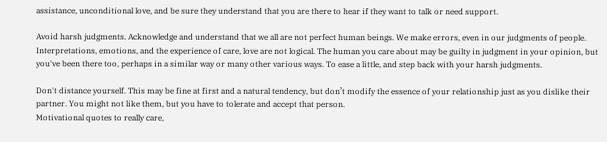assistance, unconditional love, and be sure they understand that you are there to hear if they want to talk or need support.

Avoid harsh judgments. Acknowledge and understand that we all are not perfect human beings. We make errors, even in our judgments of people. Interpretations, emotions, and the experience of care, love are not logical. The human you care about may be guilty in judgment in your opinion, but you've been there too, perhaps in a similar way or many other various ways. To ease a little, and step back with your harsh judgments.

Don't distance yourself. This may be fine at first and a natural tendency, but don’t modify the essence of your relationship just as you dislike their partner. You might not like them, but you have to tolerate and accept that person.
Motivational quotes to really care,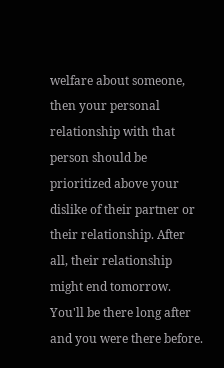welfare about someone, then your personal relationship with that person should be prioritized above your dislike of their partner or their relationship. After all, their relationship might end tomorrow. You'll be there long after and you were there before.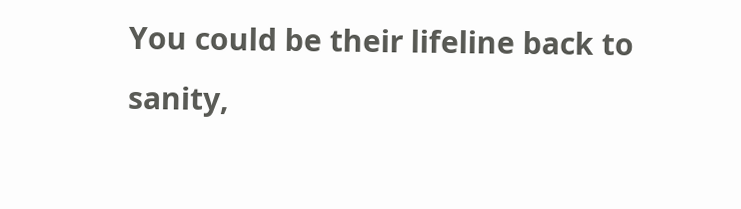You could be their lifeline back to sanity,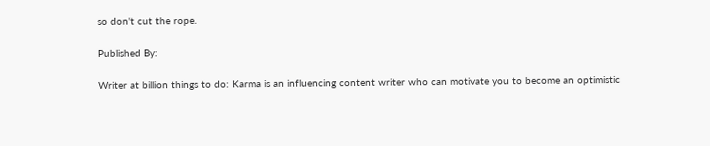so don't cut the rope.

Published By:

Writer at billion things to do: Karma is an influencing content writer who can motivate you to become an optimistic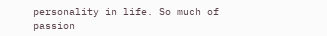personality in life. So much of passion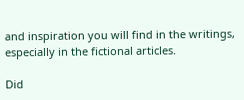and inspiration you will find in the writings, especially in the fictional articles.

Did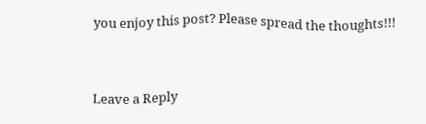you enjoy this post? Please spread the thoughts!!!


Leave a Reply